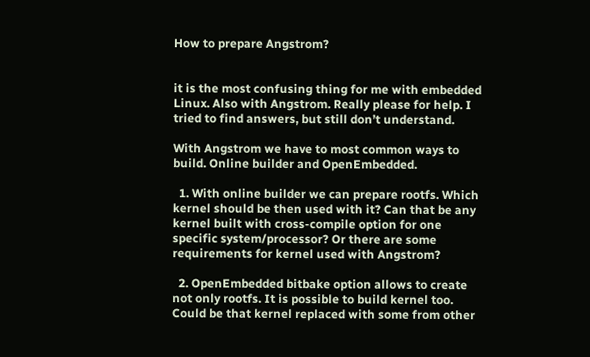How to prepare Angstrom?


it is the most confusing thing for me with embedded Linux. Also with Angstrom. Really please for help. I tried to find answers, but still don’t understand.

With Angstrom we have to most common ways to build. Online builder and OpenEmbedded.

  1. With online builder we can prepare rootfs. Which kernel should be then used with it? Can that be any kernel built with cross-compile option for one specific system/processor? Or there are some requirements for kernel used with Angstrom?

  2. OpenEmbedded bitbake option allows to create not only rootfs. It is possible to build kernel too. Could be that kernel replaced with some from other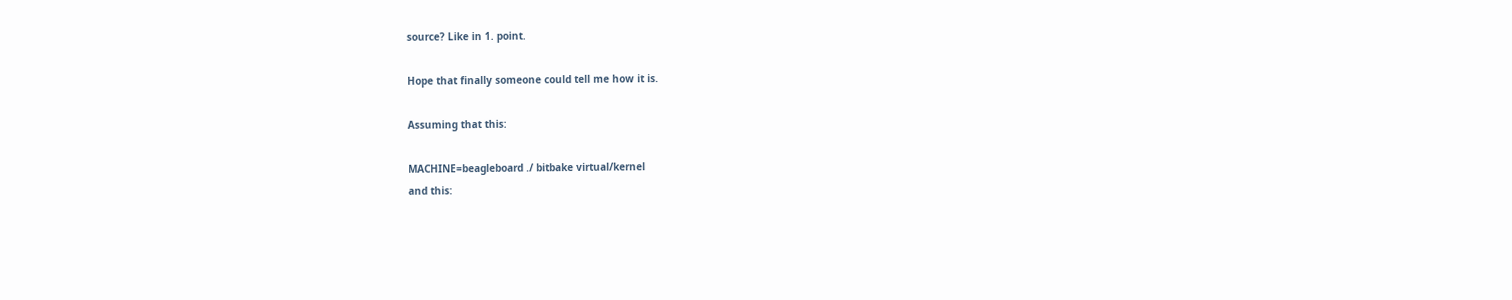source? Like in 1. point.

Hope that finally someone could tell me how it is.

Assuming that this:

MACHINE=beagleboard ./ bitbake virtual/kernel
and this: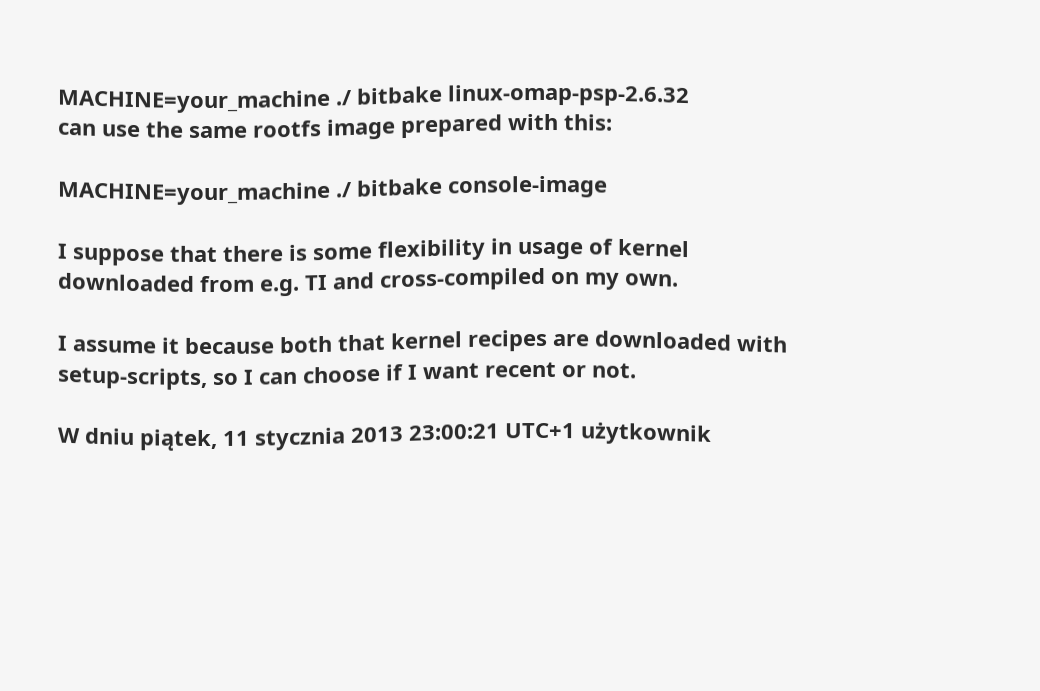MACHINE=your_machine ./ bitbake linux-omap-psp-2.6.32
can use the same rootfs image prepared with this:

MACHINE=your_machine ./ bitbake console-image

I suppose that there is some flexibility in usage of kernel downloaded from e.g. TI and cross-compiled on my own.

I assume it because both that kernel recipes are downloaded with setup-scripts, so I can choose if I want recent or not.

W dniu piątek, 11 stycznia 2013 23:00:21 UTC+1 użytkownik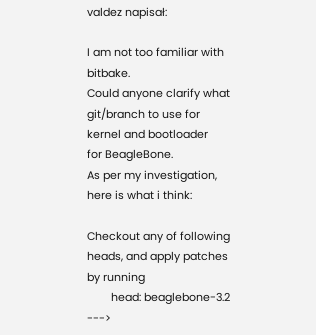valdez napisał:

I am not too familiar with bitbake.
Could anyone clarify what git/branch to use for kernel and bootloader
for BeagleBone.
As per my investigation, here is what i think:

Checkout any of following heads, and apply patches by running
        head: beaglebone-3.2 --->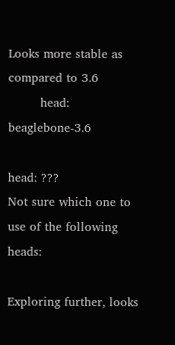Looks more stable as compared to 3.6
        head: beaglebone-3.6

head: ???
Not sure which one to use of the following heads:

Exploring further, looks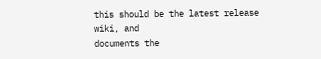this should be the latest release wiki, and
documents the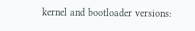kernel and bootloader versions: